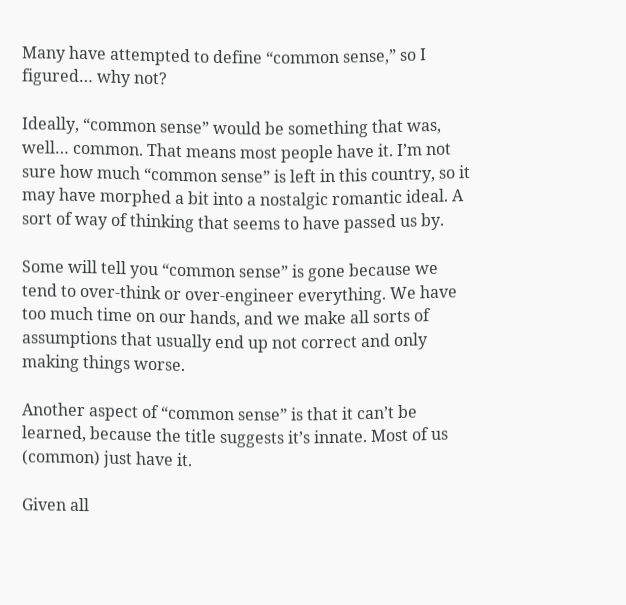Many have attempted to define “common sense,” so I figured… why not?

Ideally, “common sense” would be something that was, well… common. That means most people have it. I’m not sure how much “common sense” is left in this country, so it may have morphed a bit into a nostalgic romantic ideal. A sort of way of thinking that seems to have passed us by.

Some will tell you “common sense” is gone because we tend to over-think or over-engineer everything. We have too much time on our hands, and we make all sorts of assumptions that usually end up not correct and only making things worse.

Another aspect of “common sense” is that it can’t be learned, because the title suggests it’s innate. Most of us (common) just have it.

Given all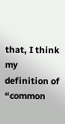that, I think my definition of “common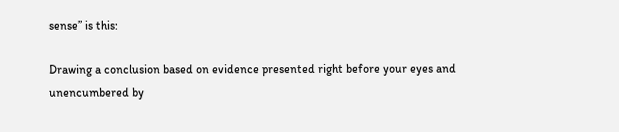sense” is this:

Drawing a conclusion based on evidence presented right before your eyes and unencumbered by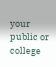your public or college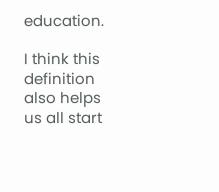education.

I think this definition also helps us all start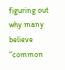figuring out why many believe “common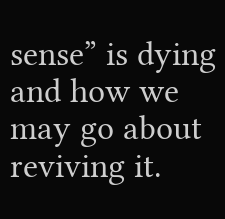sense” is dying and how we may go about reviving it.